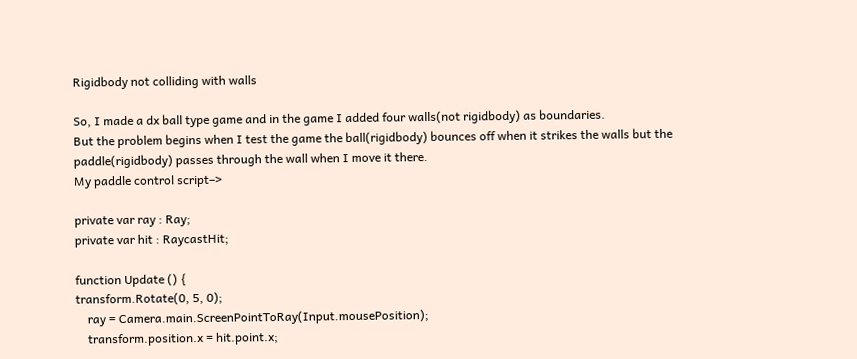Rigidbody not colliding with walls

So, I made a dx ball type game and in the game I added four walls(not rigidbody) as boundaries.
But the problem begins when I test the game the ball(rigidbody) bounces off when it strikes the walls but the paddle(rigidbody) passes through the wall when I move it there.
My paddle control script–>

private var ray : Ray;
private var hit : RaycastHit;

function Update () {
transform.Rotate(0, 5, 0);
    ray = Camera.main.ScreenPointToRay(Input.mousePosition);
    transform.position.x = hit.point.x;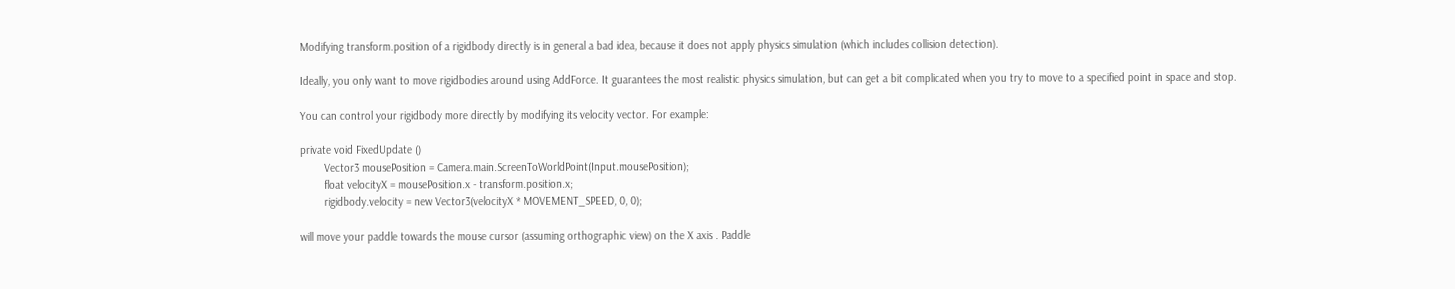Modifying transform.position of a rigidbody directly is in general a bad idea, because it does not apply physics simulation (which includes collision detection).

Ideally, you only want to move rigidbodies around using AddForce. It guarantees the most realistic physics simulation, but can get a bit complicated when you try to move to a specified point in space and stop.

You can control your rigidbody more directly by modifying its velocity vector. For example:

private void FixedUpdate ()
        Vector3 mousePosition = Camera.main.ScreenToWorldPoint(Input.mousePosition);
        float velocityX = mousePosition.x - transform.position.x;
        rigidbody.velocity = new Vector3(velocityX * MOVEMENT_SPEED, 0, 0);

will move your paddle towards the mouse cursor (assuming orthographic view) on the X axis . Paddle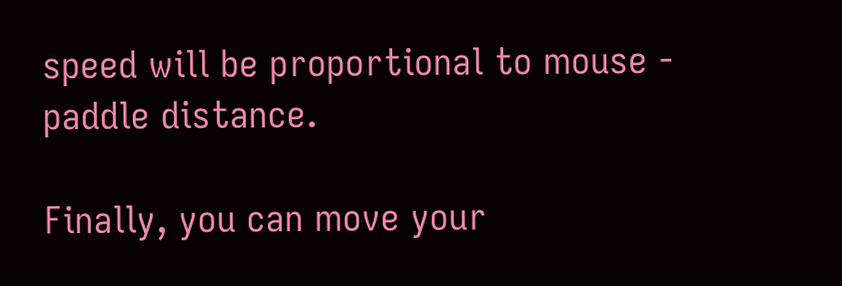speed will be proportional to mouse - paddle distance.

Finally, you can move your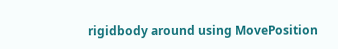rigidbody around using MovePosition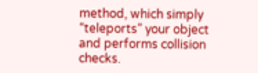method, which simply “teleports” your object and performs collision checks.